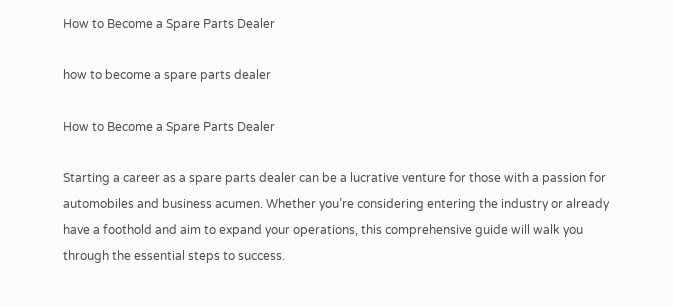How to Become a Spare Parts Dealer

how to become a spare parts dealer

How to Become a Spare Parts Dealer

Starting a career as a spare parts dealer can be a lucrative venture for those with a passion for automobiles and business acumen. Whether you’re considering entering the industry or already have a foothold and aim to expand your operations, this comprehensive guide will walk you through the essential steps to success.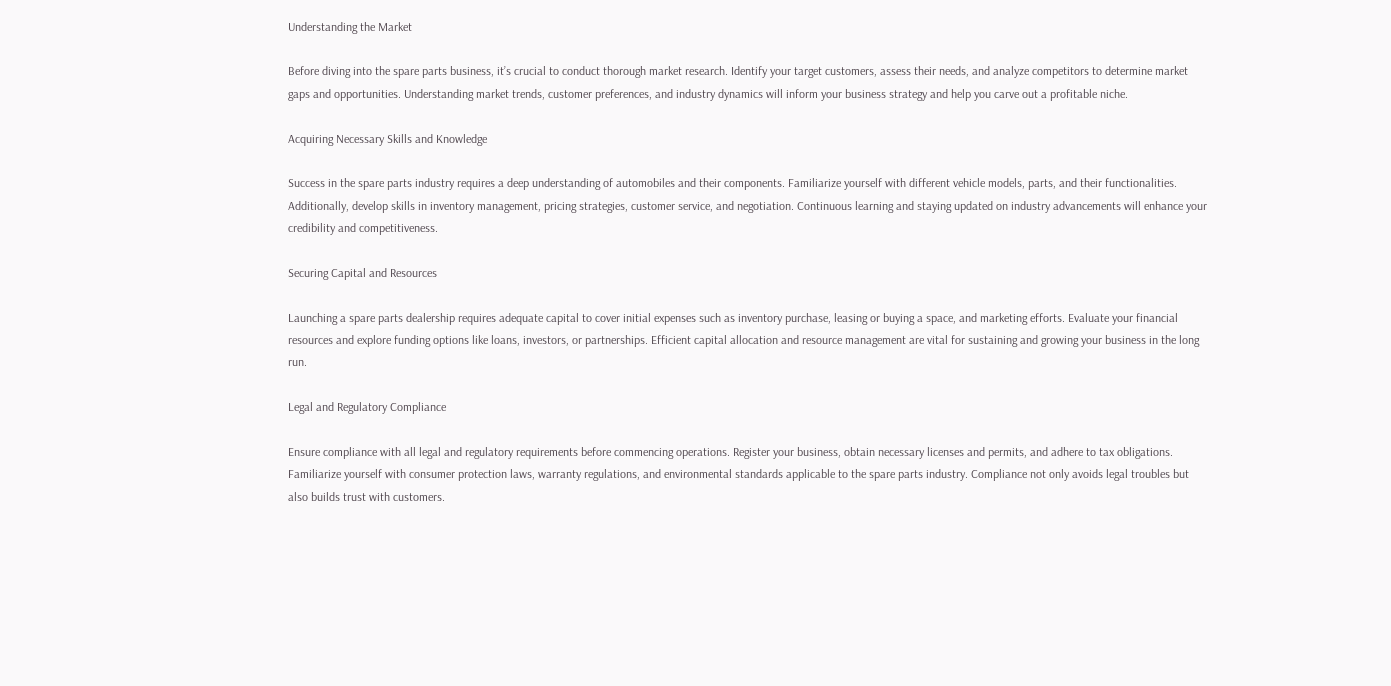Understanding the Market

Before diving into the spare parts business, it’s crucial to conduct thorough market research. Identify your target customers, assess their needs, and analyze competitors to determine market gaps and opportunities. Understanding market trends, customer preferences, and industry dynamics will inform your business strategy and help you carve out a profitable niche.

Acquiring Necessary Skills and Knowledge

Success in the spare parts industry requires a deep understanding of automobiles and their components. Familiarize yourself with different vehicle models, parts, and their functionalities. Additionally, develop skills in inventory management, pricing strategies, customer service, and negotiation. Continuous learning and staying updated on industry advancements will enhance your credibility and competitiveness.

Securing Capital and Resources

Launching a spare parts dealership requires adequate capital to cover initial expenses such as inventory purchase, leasing or buying a space, and marketing efforts. Evaluate your financial resources and explore funding options like loans, investors, or partnerships. Efficient capital allocation and resource management are vital for sustaining and growing your business in the long run.

Legal and Regulatory Compliance

Ensure compliance with all legal and regulatory requirements before commencing operations. Register your business, obtain necessary licenses and permits, and adhere to tax obligations. Familiarize yourself with consumer protection laws, warranty regulations, and environmental standards applicable to the spare parts industry. Compliance not only avoids legal troubles but also builds trust with customers.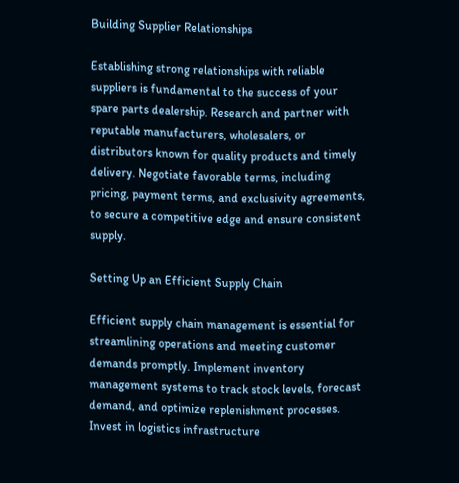Building Supplier Relationships

Establishing strong relationships with reliable suppliers is fundamental to the success of your spare parts dealership. Research and partner with reputable manufacturers, wholesalers, or distributors known for quality products and timely delivery. Negotiate favorable terms, including pricing, payment terms, and exclusivity agreements, to secure a competitive edge and ensure consistent supply.

Setting Up an Efficient Supply Chain

Efficient supply chain management is essential for streamlining operations and meeting customer demands promptly. Implement inventory management systems to track stock levels, forecast demand, and optimize replenishment processes. Invest in logistics infrastructure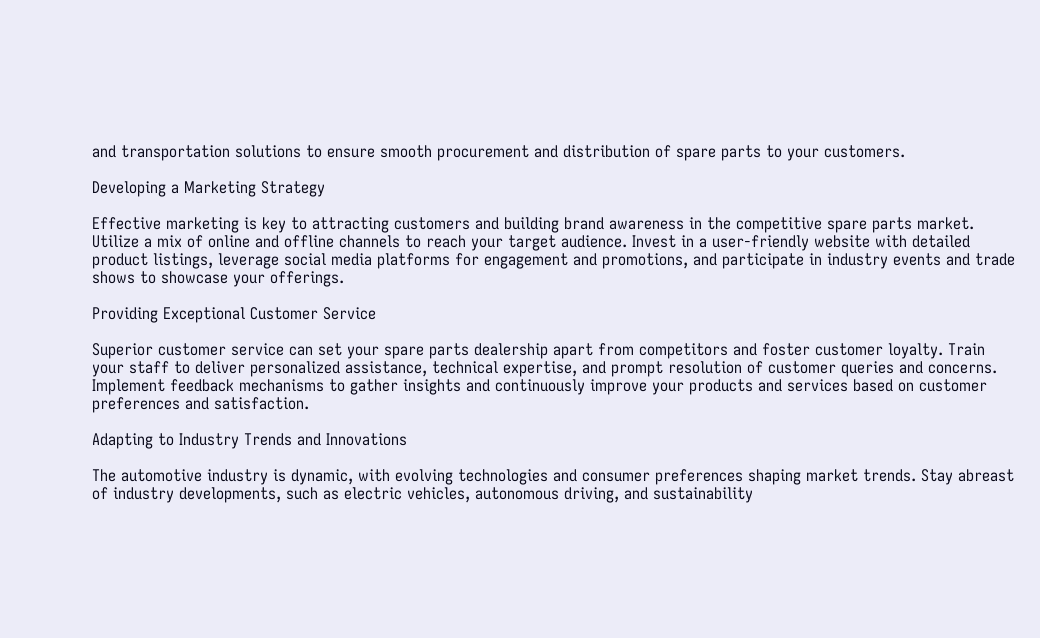and transportation solutions to ensure smooth procurement and distribution of spare parts to your customers.

Developing a Marketing Strategy

Effective marketing is key to attracting customers and building brand awareness in the competitive spare parts market. Utilize a mix of online and offline channels to reach your target audience. Invest in a user-friendly website with detailed product listings, leverage social media platforms for engagement and promotions, and participate in industry events and trade shows to showcase your offerings.

Providing Exceptional Customer Service

Superior customer service can set your spare parts dealership apart from competitors and foster customer loyalty. Train your staff to deliver personalized assistance, technical expertise, and prompt resolution of customer queries and concerns. Implement feedback mechanisms to gather insights and continuously improve your products and services based on customer preferences and satisfaction.

Adapting to Industry Trends and Innovations

The automotive industry is dynamic, with evolving technologies and consumer preferences shaping market trends. Stay abreast of industry developments, such as electric vehicles, autonomous driving, and sustainability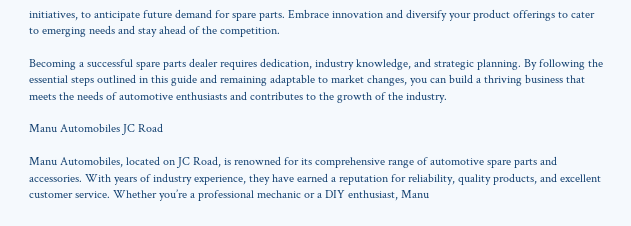initiatives, to anticipate future demand for spare parts. Embrace innovation and diversify your product offerings to cater to emerging needs and stay ahead of the competition.

Becoming a successful spare parts dealer requires dedication, industry knowledge, and strategic planning. By following the essential steps outlined in this guide and remaining adaptable to market changes, you can build a thriving business that meets the needs of automotive enthusiasts and contributes to the growth of the industry.

Manu Automobiles JC Road

Manu Automobiles, located on JC Road, is renowned for its comprehensive range of automotive spare parts and accessories. With years of industry experience, they have earned a reputation for reliability, quality products, and excellent customer service. Whether you’re a professional mechanic or a DIY enthusiast, Manu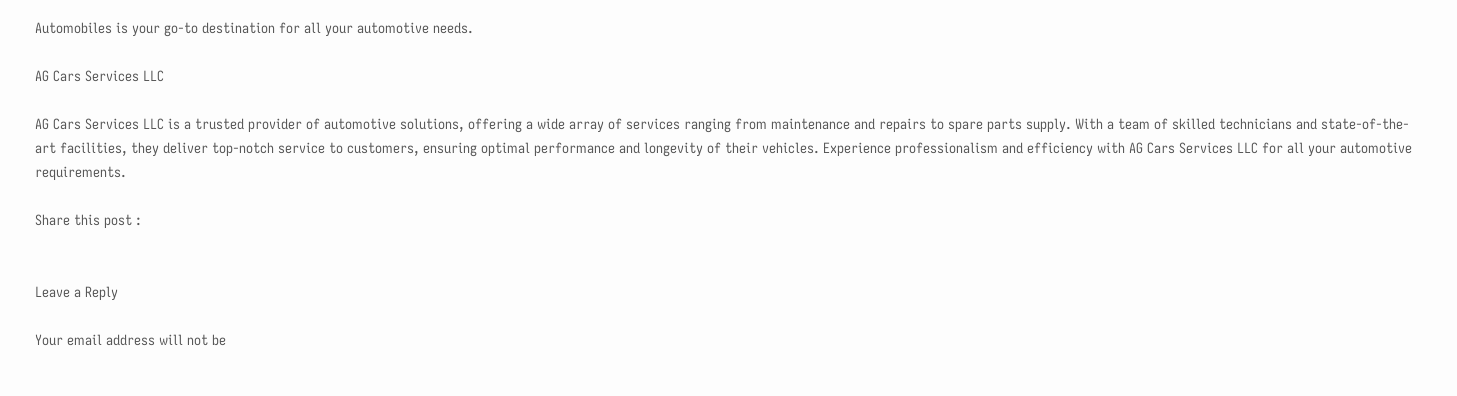Automobiles is your go-to destination for all your automotive needs.

AG Cars Services LLC

AG Cars Services LLC is a trusted provider of automotive solutions, offering a wide array of services ranging from maintenance and repairs to spare parts supply. With a team of skilled technicians and state-of-the-art facilities, they deliver top-notch service to customers, ensuring optimal performance and longevity of their vehicles. Experience professionalism and efficiency with AG Cars Services LLC for all your automotive requirements.

Share this post :


Leave a Reply

Your email address will not be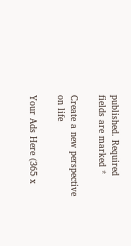published. Required fields are marked *

Create a new perspective on life

Your Ads Here (365 x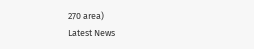270 area)
Latest News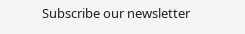Subscribe our newsletter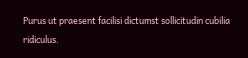Purus ut praesent facilisi dictumst sollicitudin cubilia ridiculus.